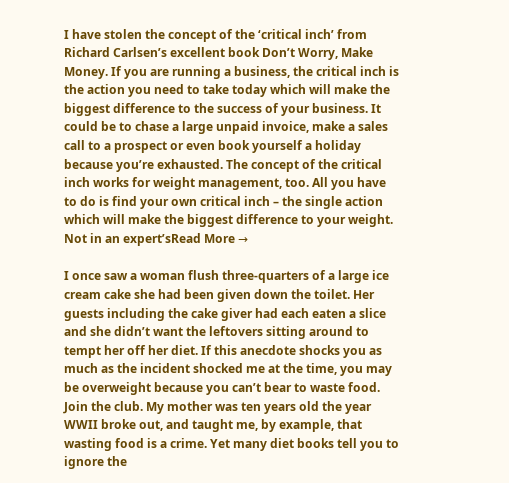I have stolen the concept of the ‘critical inch’ from Richard Carlsen’s excellent book Don’t Worry, Make Money. If you are running a business, the critical inch is the action you need to take today which will make the biggest difference to the success of your business. It could be to chase a large unpaid invoice, make a sales call to a prospect or even book yourself a holiday because you’re exhausted. The concept of the critical inch works for weight management, too. All you have to do is find your own critical inch – the single action which will make the biggest difference to your weight.  Not in an expert’sRead More →

I once saw a woman flush three-quarters of a large ice cream cake she had been given down the toilet. Her guests including the cake giver had each eaten a slice and she didn’t want the leftovers sitting around to tempt her off her diet. If this anecdote shocks you as much as the incident shocked me at the time, you may be overweight because you can’t bear to waste food. Join the club. My mother was ten years old the year WWII broke out, and taught me, by example, that wasting food is a crime. Yet many diet books tell you to ignore the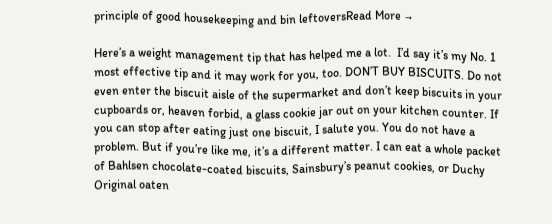principle of good housekeeping and bin leftoversRead More →

Here’s a weight management tip that has helped me a lot.  I’d say it’s my No. 1 most effective tip and it may work for you, too. DON’T BUY BISCUITS. Do not even enter the biscuit aisle of the supermarket and don’t keep biscuits in your cupboards or, heaven forbid, a glass cookie jar out on your kitchen counter. If you can stop after eating just one biscuit, I salute you. You do not have a problem. But if you’re like me, it’s a different matter. I can eat a whole packet of Bahlsen chocolate-coated biscuits, Sainsbury’s peanut cookies, or Duchy Original oaten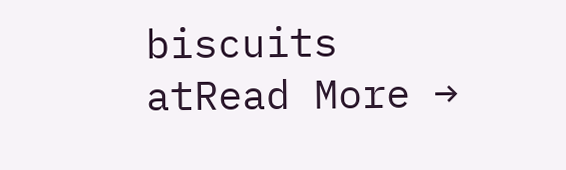biscuits atRead More →